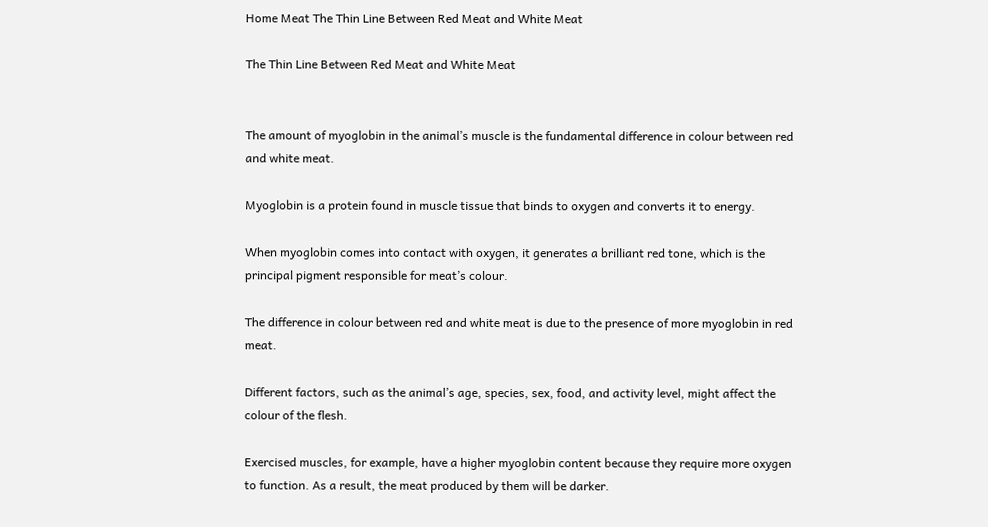Home Meat The Thin Line Between Red Meat and White Meat

The Thin Line Between Red Meat and White Meat


The amount of myoglobin in the animal’s muscle is the fundamental difference in colour between red and white meat.

Myoglobin is a protein found in muscle tissue that binds to oxygen and converts it to energy.

When myoglobin comes into contact with oxygen, it generates a brilliant red tone, which is the principal pigment responsible for meat’s colour.

The difference in colour between red and white meat is due to the presence of more myoglobin in red meat.

Different factors, such as the animal’s age, species, sex, food, and activity level, might affect the colour of the flesh.

Exercised muscles, for example, have a higher myoglobin content because they require more oxygen to function. As a result, the meat produced by them will be darker.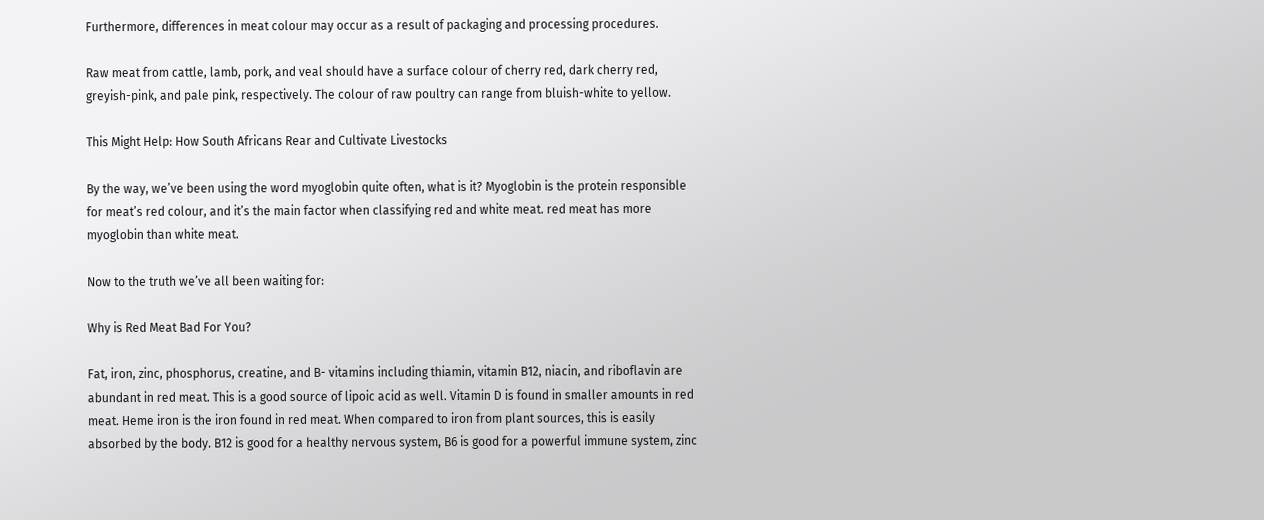Furthermore, differences in meat colour may occur as a result of packaging and processing procedures.

Raw meat from cattle, lamb, pork, and veal should have a surface colour of cherry red, dark cherry red, greyish-pink, and pale pink, respectively. The colour of raw poultry can range from bluish-white to yellow.

This Might Help: How South Africans Rear and Cultivate Livestocks

By the way, we’ve been using the word myoglobin quite often, what is it? Myoglobin is the protein responsible for meat’s red colour, and it’s the main factor when classifying red and white meat. red meat has more myoglobin than white meat.

Now to the truth we’ve all been waiting for:

Why is Red Meat Bad For You?

Fat, iron, zinc, phosphorus, creatine, and B- vitamins including thiamin, vitamin B12, niacin, and riboflavin are abundant in red meat. This is a good source of lipoic acid as well. Vitamin D is found in smaller amounts in red meat. Heme iron is the iron found in red meat. When compared to iron from plant sources, this is easily absorbed by the body. B12 is good for a healthy nervous system, B6 is good for a powerful immune system, zinc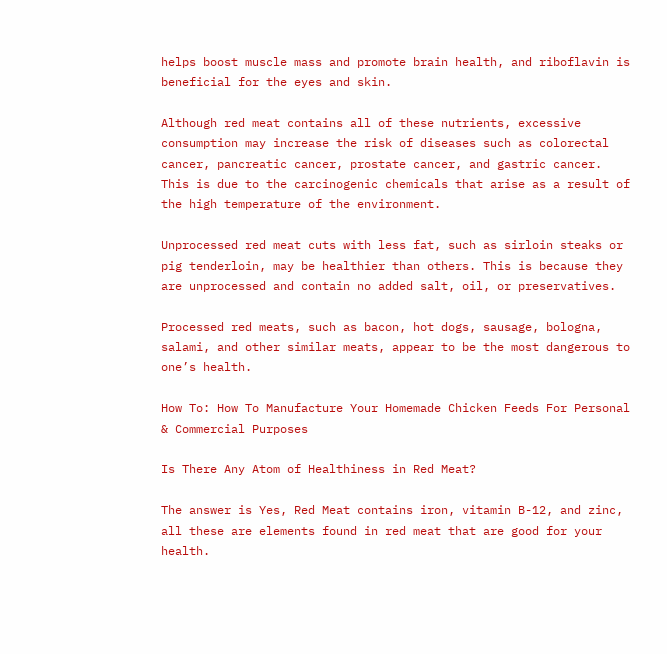helps boost muscle mass and promote brain health, and riboflavin is beneficial for the eyes and skin.

Although red meat contains all of these nutrients, excessive consumption may increase the risk of diseases such as colorectal cancer, pancreatic cancer, prostate cancer, and gastric cancer. This is due to the carcinogenic chemicals that arise as a result of the high temperature of the environment.

Unprocessed red meat cuts with less fat, such as sirloin steaks or pig tenderloin, may be healthier than others. This is because they are unprocessed and contain no added salt, oil, or preservatives.

Processed red meats, such as bacon, hot dogs, sausage, bologna, salami, and other similar meats, appear to be the most dangerous to one’s health.

How To: How To Manufacture Your Homemade Chicken Feeds For Personal & Commercial Purposes

Is There Any Atom of Healthiness in Red Meat?

The answer is Yes, Red Meat contains iron, vitamin B-12, and zinc, all these are elements found in red meat that are good for your health.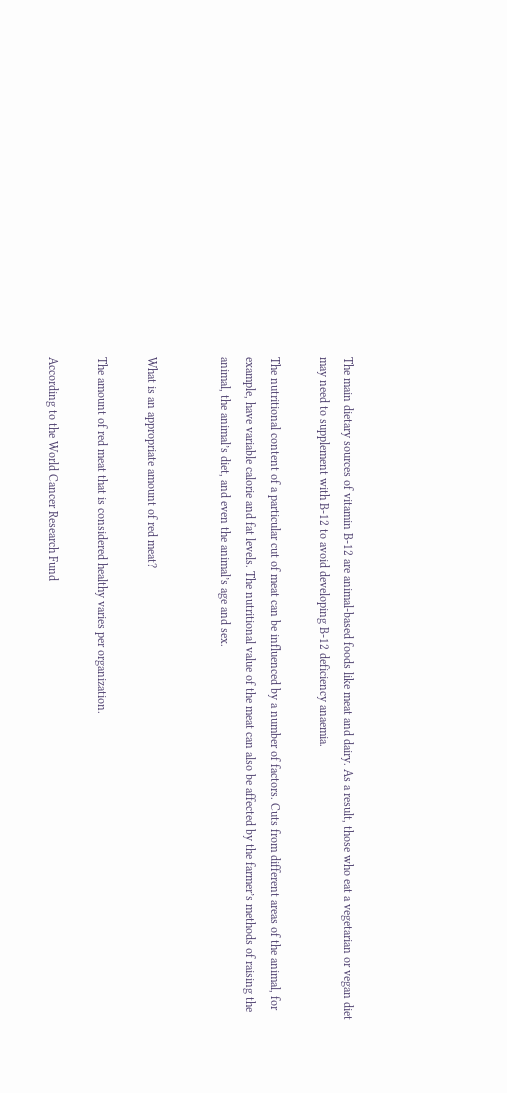The main dietary sources of vitamin B-12 are animal-based foods like meat and dairy. As a result, those who eat a vegetarian or vegan diet may need to supplement with B-12 to avoid developing B-12 deficiency anaemia.

The nutritional content of a particular cut of meat can be influenced by a number of factors. Cuts from different areas of the animal, for example, have variable calorie and fat levels. The nutritional value of the meat can also be affected by the farmer’s methods of raising the animal, the animal’s diet, and even the animal’s age and sex.


What is an appropriate amount of red meat?

The amount of red meat that is considered healthy varies per organization.

According to the World Cancer Research Fund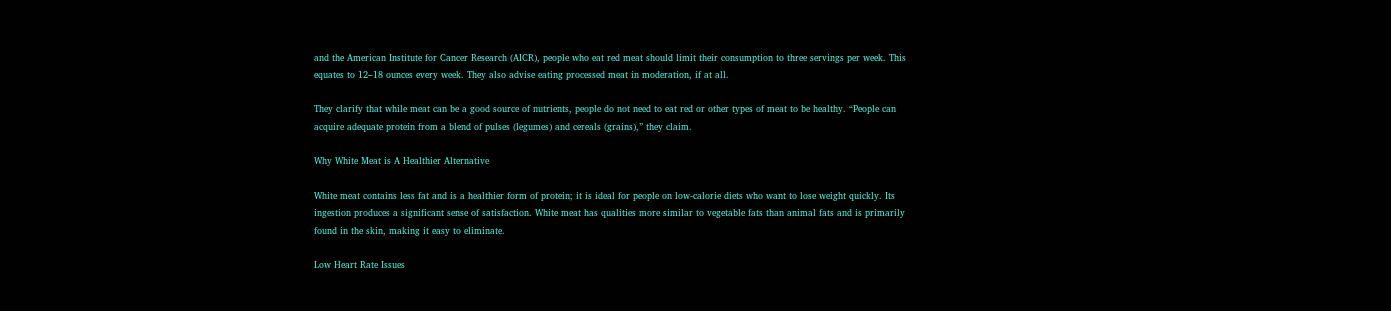and the American Institute for Cancer Research (AICR), people who eat red meat should limit their consumption to three servings per week. This equates to 12–18 ounces every week. They also advise eating processed meat in moderation, if at all.

They clarify that while meat can be a good source of nutrients, people do not need to eat red or other types of meat to be healthy. “People can acquire adequate protein from a blend of pulses (legumes) and cereals (grains),” they claim.

Why White Meat is A Healthier Alternative

White meat contains less fat and is a healthier form of protein; it is ideal for people on low-calorie diets who want to lose weight quickly. Its ingestion produces a significant sense of satisfaction. White meat has qualities more similar to vegetable fats than animal fats and is primarily found in the skin, making it easy to eliminate.

Low Heart Rate Issues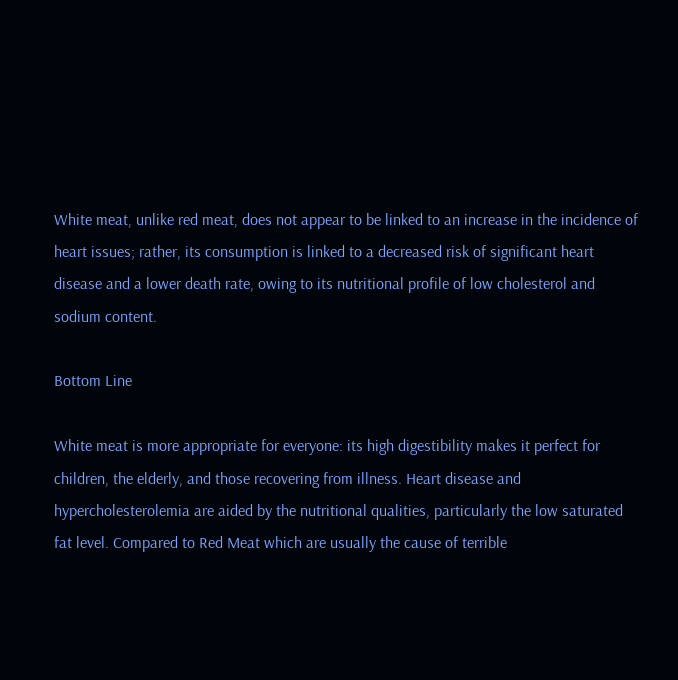White meat, unlike red meat, does not appear to be linked to an increase in the incidence of heart issues; rather, its consumption is linked to a decreased risk of significant heart disease and a lower death rate, owing to its nutritional profile of low cholesterol and sodium content.

Bottom Line

White meat is more appropriate for everyone: its high digestibility makes it perfect for children, the elderly, and those recovering from illness. Heart disease and hypercholesterolemia are aided by the nutritional qualities, particularly the low saturated fat level. Compared to Red Meat which are usually the cause of terrible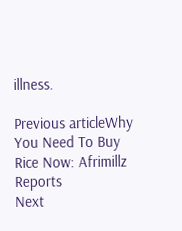illness.

Previous articleWhy You Need To Buy Rice Now: Afrimillz Reports
Next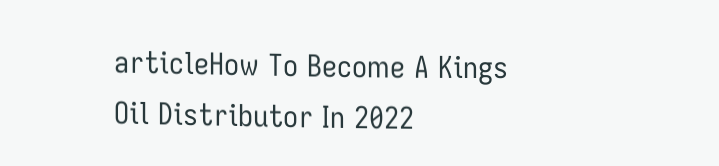articleHow To Become A Kings Oil Distributor In 2022